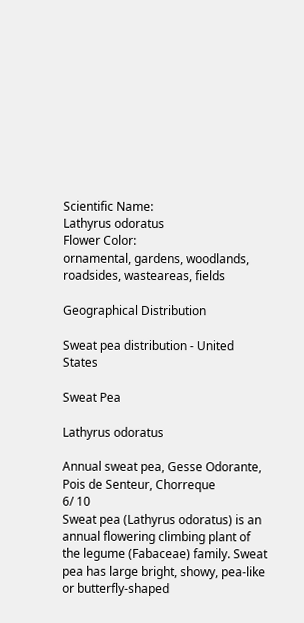Scientific Name:
Lathyrus odoratus
Flower Color:
ornamental, gardens, woodlands, roadsides, wasteareas, fields

Geographical Distribution

Sweat pea distribution - United States

Sweat Pea

Lathyrus odoratus

Annual sweat pea, Gesse Odorante, Pois de Senteur, Chorreque
6/ 10
Sweat pea (Lathyrus odoratus) is an annual flowering climbing plant of the legume (Fabaceae) family. Sweat pea has large bright, showy, pea-like or butterfly-shaped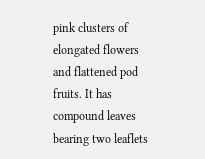pink clusters of elongated flowers and flattened pod fruits. It has compound leaves bearing two leaflets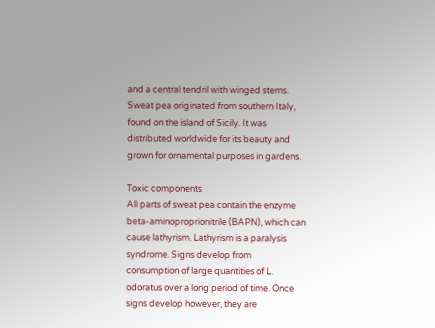and a central tendril with winged stems. Sweat pea originated from southern Italy, found on the island of Sicily. It was distributed worldwide for its beauty and grown for ornamental purposes in gardens.

Toxic components
All parts of sweat pea contain the enzyme beta-aminoproprionitrile (BAPN), which can cause lathyrism. Lathyrism is a paralysis syndrome. Signs develop from consumption of large quantities of L. odoratus over a long period of time. Once signs develop however, they are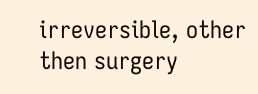irreversible, other then surgery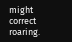might correct roaring.